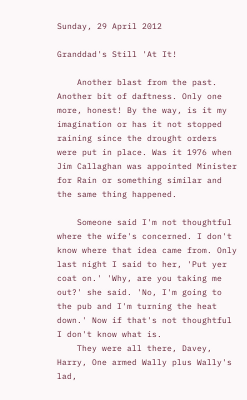Sunday, 29 April 2012

Granddad's Still 'At It!

    Another blast from the past. Another bit of daftness. Only one more, honest! By the way, is it my imagination or has it not stopped raining since the drought orders were put in place. Was it 1976 when Jim Callaghan was appointed Minister for Rain or something similar and the same thing happened.

    Someone said I'm not thoughtful where the wife's concerned. I don't know where that idea came from. Only last night I said to her, 'Put yer coat on.' 'Why, are you taking me out?' she said. 'No, I'm going to the pub and I'm turning the heat down.' Now if that's not thoughtful I don't know what is.
    They were all there, Davey, Harry, One armed Wally plus Wally's lad,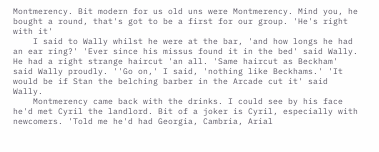Montmerency. Bit modern for us old uns were Montmerency. Mind you, he bought a round, that's got to be a first for our group. 'He's right with it'
    I said to Wally whilst he were at the bar, 'and how longs he had an ear ring?' 'Ever since his missus found it in the bed' said Wally. He had a right strange haircut 'an all. 'Same haircut as Beckham' said Wally proudly. ''Go on,' I said, 'nothing like Beckhams.' 'It would be if Stan the belching barber in the Arcade cut it' said Wally.
    Montmerency came back with the drinks. I could see by his face he'd met Cyril the landlord. Bit of a joker is Cyril, especially with newcomers. 'Told me he'd had Georgia, Cambria, Arial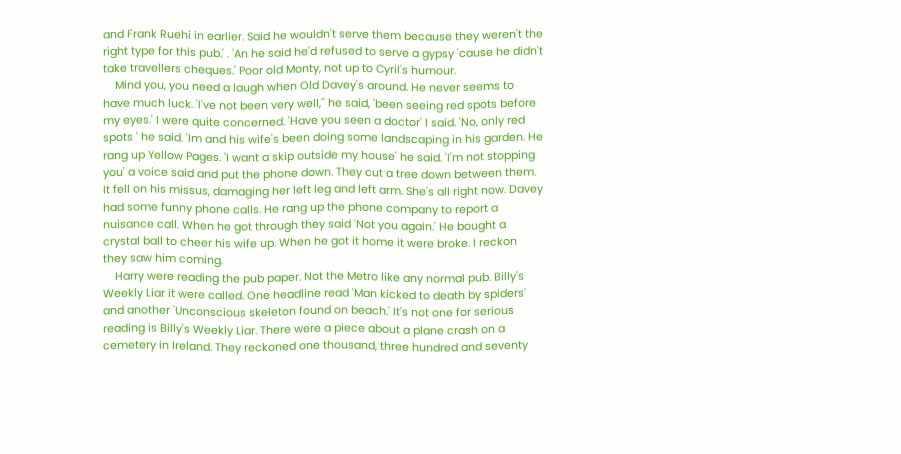and Frank Ruehi in earlier. Said he wouldn't serve them because they weren't the right type for this pub.' . 'An he said he'd refused to serve a gypsy 'cause he didn't take travellers cheques.' Poor old Monty, not up to Cyril's humour.
    Mind you, you need a laugh when Old Davey's around. He never seems to have much luck. 'I've not been very well,'' he said, 'been seeing red spots before my eyes.' I were quite concerned. 'Have you seen a doctor' I said. 'No, only red spots ' he said. 'Im and his wife's been doing some landscaping in his garden. He rang up Yellow Pages. 'I want a skip outside my house' he said. 'I'm not stopping you' a voice said and put the phone down. They cut a tree down between them. It fell on his missus, damaging her left leg and left arm. She's all right now. Davey had some funny phone calls. He rang up the phone company to report a nuisance call. When he got through they said 'Not you again.' He bought a crystal ball to cheer his wife up. When he got it home it were broke. I reckon they saw him coming.
    Harry were reading the pub paper. Not the Metro like any normal pub. Billy's Weekly Liar it were called. One headline read 'Man kicked to death by spiders' and another 'Unconscious skeleton found on beach.' It's not one for serious reading is Billy's Weekly Liar. There were a piece about a plane crash on a cemetery in Ireland. They reckoned one thousand, three hundred and seventy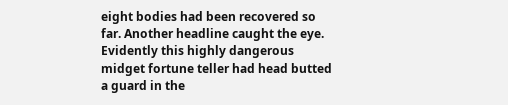eight bodies had been recovered so far. Another headline caught the eye. Evidently this highly dangerous midget fortune teller had head butted a guard in the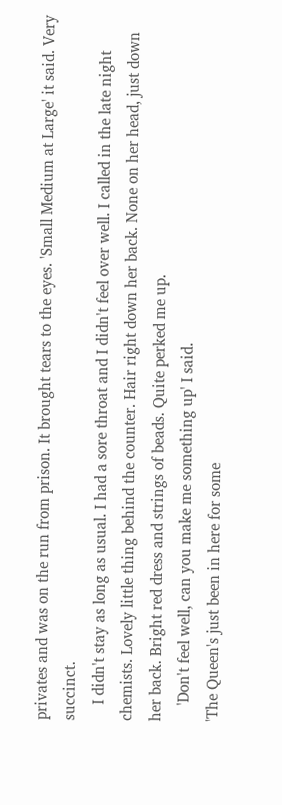privates and was on the run from prison. It brought tears to the eyes. 'Small Medium at Large' it said. Very succinct.
    I didn't stay as long as usual. I had a sore throat and I didn't feel over well. I called in the late night chemists. Lovely little thing behind the counter. Hair right down her back. None on her head, just down her back. Bright red dress and strings of beads. Quite perked me up.
    'Don't feel well, can you make me something up' I said.
'The Queen's just been in here for some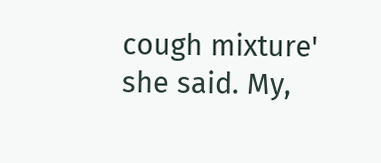cough mixture' she said. My,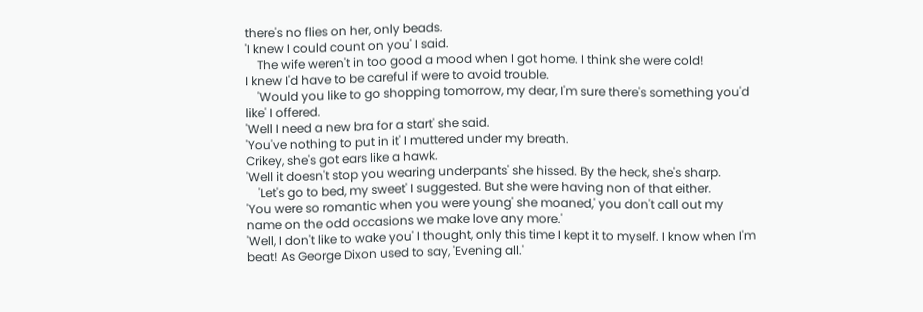there's no flies on her, only beads.
'I knew I could count on you' I said.
    The wife weren't in too good a mood when I got home. I think she were cold!
I knew I'd have to be careful if were to avoid trouble.
    'Would you like to go shopping tomorrow, my dear, I'm sure there's something you'd like' I offered.
'Well I need a new bra for a start' she said.
'You've nothing to put in it' I muttered under my breath.
Crikey, she's got ears like a hawk.
'Well it doesn't stop you wearing underpants' she hissed. By the heck, she's sharp.
    'Let's go to bed, my sweet' I suggested. But she were having non of that either.
'You were so romantic when you were young' she moaned,' you don't call out my name on the odd occasions we make love any more.'
'Well, I don't like to wake you' I thought, only this time I kept it to myself. I know when I'm beat! As George Dixon used to say, 'Evening all.'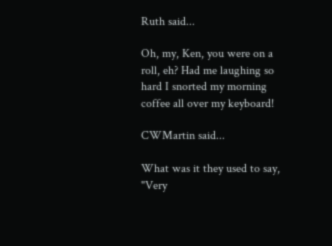Ruth said...

Oh, my, Ken, you were on a roll, eh? Had me laughing so hard I snorted my morning coffee all over my keyboard!

CWMartin said...

What was it they used to say, "Very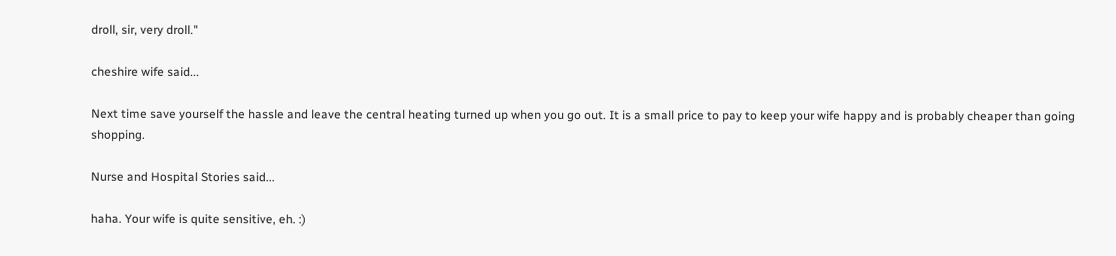droll, sir, very droll."

cheshire wife said...

Next time save yourself the hassle and leave the central heating turned up when you go out. It is a small price to pay to keep your wife happy and is probably cheaper than going shopping.

Nurse and Hospital Stories said...

haha. Your wife is quite sensitive, eh. :)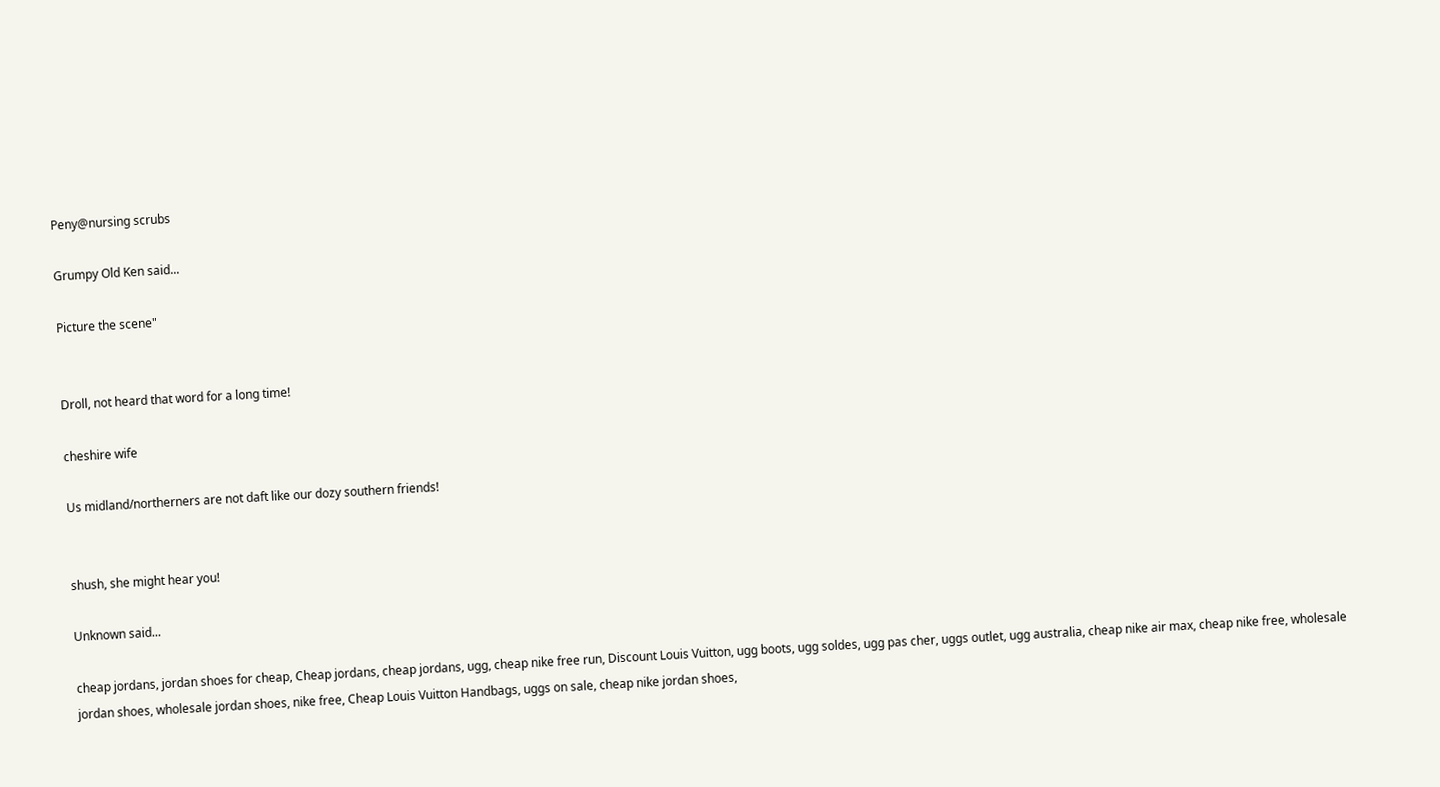Peny@nursing scrubs

Grumpy Old Ken said...

Picture the scene"


Droll, not heard that word for a long time!

cheshire wife

Us midland/northerners are not daft like our dozy southern friends!


shush, she might hear you!

Unknown said...

cheap jordans, jordan shoes for cheap, Cheap jordans, cheap jordans, ugg, cheap nike free run, Discount Louis Vuitton, ugg boots, ugg soldes, ugg pas cher, uggs outlet, ugg australia, cheap nike air max, cheap nike free, wholesale jordan shoes, wholesale jordan shoes, nike free, Cheap Louis Vuitton Handbags, uggs on sale, cheap nike jordan shoes,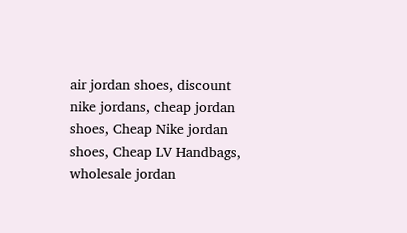air jordan shoes, discount nike jordans, cheap jordan shoes, Cheap Nike jordan shoes, Cheap LV Handbags, wholesale jordan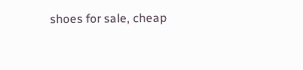shoes for sale, cheap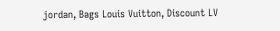jordan, Bags Louis Vuitton, Discount LV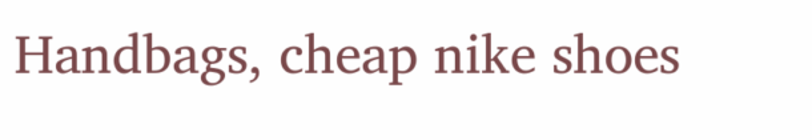Handbags, cheap nike shoes